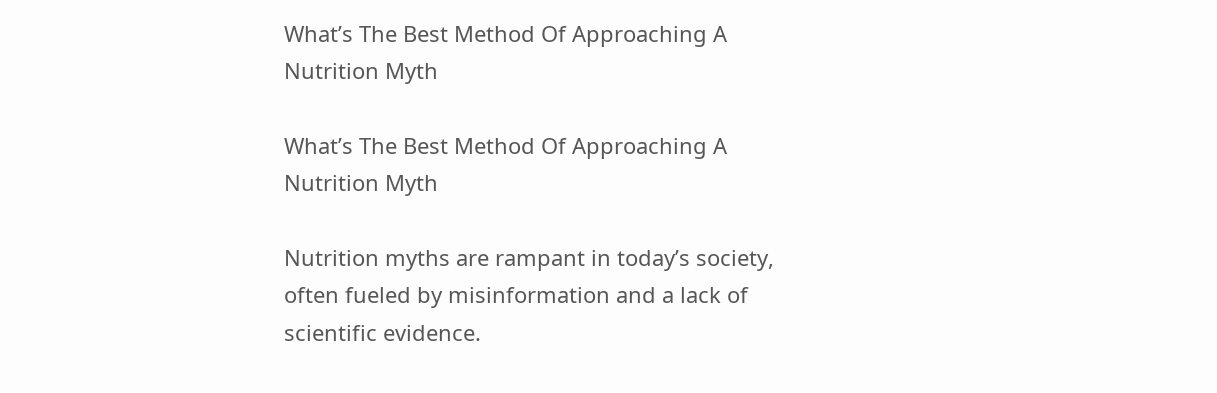Whatʼs The Best Method Of Approaching A Nutrition Myth

Whatʼs The Best Method Of Approaching A Nutrition Myth

Nutrition myths are rampant in today’s society, often fueled by misinformation and a lack of scientific evidence.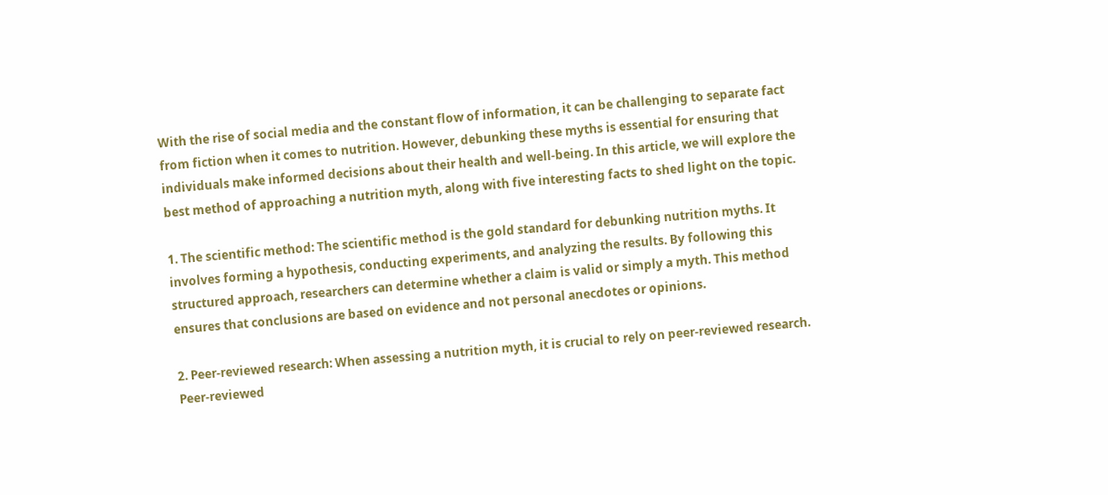With the rise of social media and the constant flow of information, it can be challenging to separate fact from fiction when it comes to nutrition. However, debunking these myths is essential for ensuring that individuals make informed decisions about their health and well-being. In this article, we will explore the best method of approaching a nutrition myth, along with five interesting facts to shed light on the topic.

1. The scientific method: The scientific method is the gold standard for debunking nutrition myths. It involves forming a hypothesis, conducting experiments, and analyzing the results. By following this structured approach, researchers can determine whether a claim is valid or simply a myth. This method ensures that conclusions are based on evidence and not personal anecdotes or opinions.

2. Peer-reviewed research: When assessing a nutrition myth, it is crucial to rely on peer-reviewed research. Peer-reviewed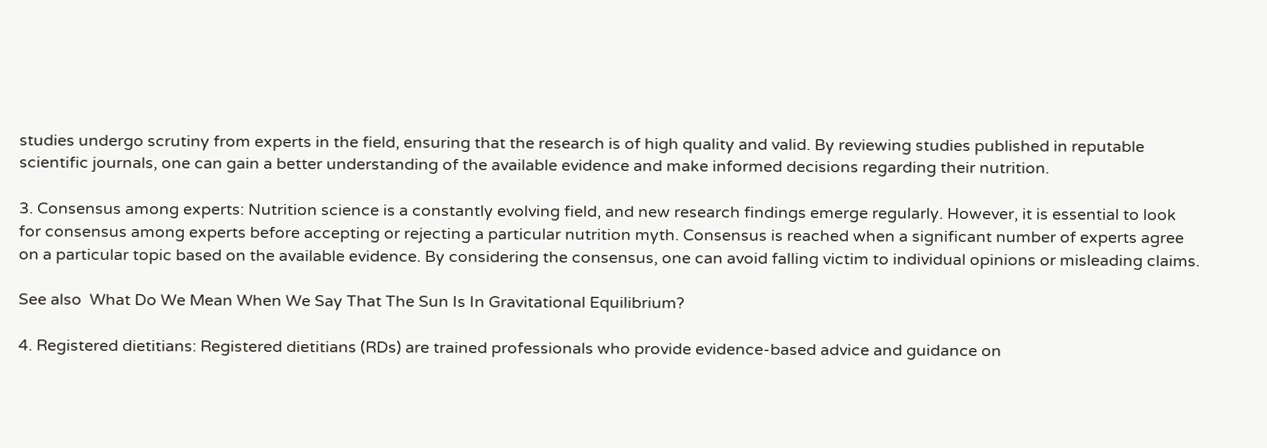studies undergo scrutiny from experts in the field, ensuring that the research is of high quality and valid. By reviewing studies published in reputable scientific journals, one can gain a better understanding of the available evidence and make informed decisions regarding their nutrition.

3. Consensus among experts: Nutrition science is a constantly evolving field, and new research findings emerge regularly. However, it is essential to look for consensus among experts before accepting or rejecting a particular nutrition myth. Consensus is reached when a significant number of experts agree on a particular topic based on the available evidence. By considering the consensus, one can avoid falling victim to individual opinions or misleading claims.

See also  What Do We Mean When We Say That The Sun Is In Gravitational Equilibrium?

4. Registered dietitians: Registered dietitians (RDs) are trained professionals who provide evidence-based advice and guidance on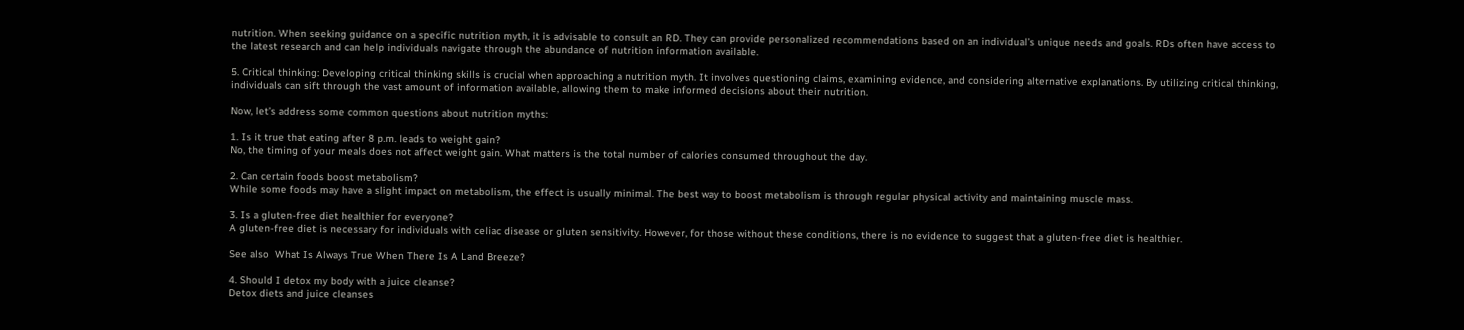nutrition. When seeking guidance on a specific nutrition myth, it is advisable to consult an RD. They can provide personalized recommendations based on an individual’s unique needs and goals. RDs often have access to the latest research and can help individuals navigate through the abundance of nutrition information available.

5. Critical thinking: Developing critical thinking skills is crucial when approaching a nutrition myth. It involves questioning claims, examining evidence, and considering alternative explanations. By utilizing critical thinking, individuals can sift through the vast amount of information available, allowing them to make informed decisions about their nutrition.

Now, let’s address some common questions about nutrition myths:

1. Is it true that eating after 8 p.m. leads to weight gain?
No, the timing of your meals does not affect weight gain. What matters is the total number of calories consumed throughout the day.

2. Can certain foods boost metabolism?
While some foods may have a slight impact on metabolism, the effect is usually minimal. The best way to boost metabolism is through regular physical activity and maintaining muscle mass.

3. Is a gluten-free diet healthier for everyone?
A gluten-free diet is necessary for individuals with celiac disease or gluten sensitivity. However, for those without these conditions, there is no evidence to suggest that a gluten-free diet is healthier.

See also  What Is Always True When There Is A Land Breeze?

4. Should I detox my body with a juice cleanse?
Detox diets and juice cleanses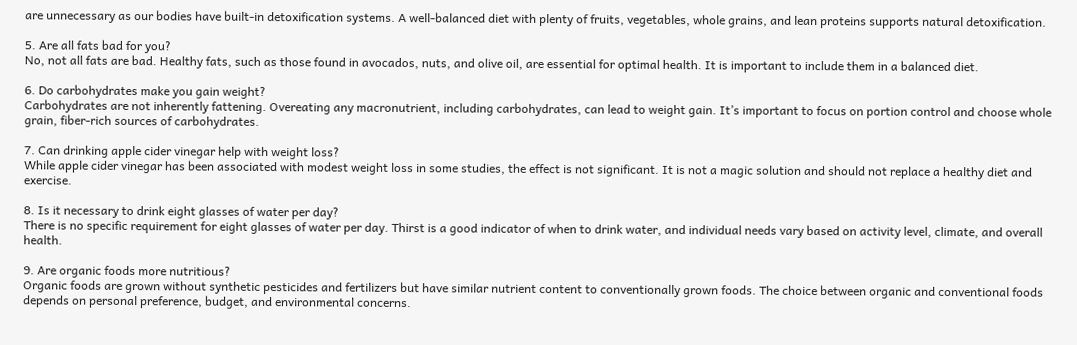are unnecessary as our bodies have built-in detoxification systems. A well-balanced diet with plenty of fruits, vegetables, whole grains, and lean proteins supports natural detoxification.

5. Are all fats bad for you?
No, not all fats are bad. Healthy fats, such as those found in avocados, nuts, and olive oil, are essential for optimal health. It is important to include them in a balanced diet.

6. Do carbohydrates make you gain weight?
Carbohydrates are not inherently fattening. Overeating any macronutrient, including carbohydrates, can lead to weight gain. It’s important to focus on portion control and choose whole grain, fiber-rich sources of carbohydrates.

7. Can drinking apple cider vinegar help with weight loss?
While apple cider vinegar has been associated with modest weight loss in some studies, the effect is not significant. It is not a magic solution and should not replace a healthy diet and exercise.

8. Is it necessary to drink eight glasses of water per day?
There is no specific requirement for eight glasses of water per day. Thirst is a good indicator of when to drink water, and individual needs vary based on activity level, climate, and overall health.

9. Are organic foods more nutritious?
Organic foods are grown without synthetic pesticides and fertilizers but have similar nutrient content to conventionally grown foods. The choice between organic and conventional foods depends on personal preference, budget, and environmental concerns.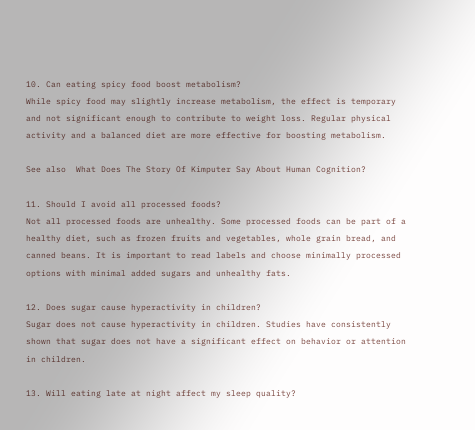10. Can eating spicy food boost metabolism?
While spicy food may slightly increase metabolism, the effect is temporary and not significant enough to contribute to weight loss. Regular physical activity and a balanced diet are more effective for boosting metabolism.

See also  What Does The Story Of Kimputer Say About Human Cognition?

11. Should I avoid all processed foods?
Not all processed foods are unhealthy. Some processed foods can be part of a healthy diet, such as frozen fruits and vegetables, whole grain bread, and canned beans. It is important to read labels and choose minimally processed options with minimal added sugars and unhealthy fats.

12. Does sugar cause hyperactivity in children?
Sugar does not cause hyperactivity in children. Studies have consistently shown that sugar does not have a significant effect on behavior or attention in children.

13. Will eating late at night affect my sleep quality?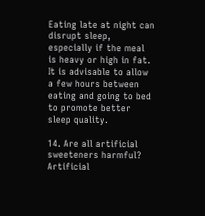Eating late at night can disrupt sleep, especially if the meal is heavy or high in fat. It is advisable to allow a few hours between eating and going to bed to promote better sleep quality.

14. Are all artificial sweeteners harmful?
Artificial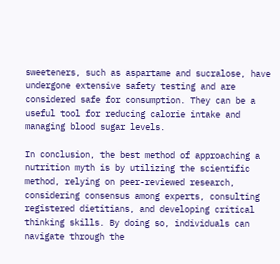sweeteners, such as aspartame and sucralose, have undergone extensive safety testing and are considered safe for consumption. They can be a useful tool for reducing calorie intake and managing blood sugar levels.

In conclusion, the best method of approaching a nutrition myth is by utilizing the scientific method, relying on peer-reviewed research, considering consensus among experts, consulting registered dietitians, and developing critical thinking skills. By doing so, individuals can navigate through the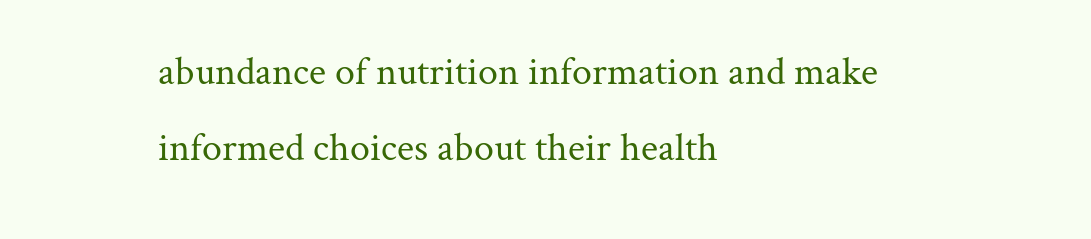abundance of nutrition information and make informed choices about their health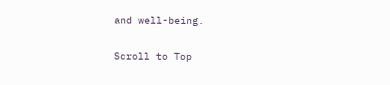and well-being.

Scroll to Top